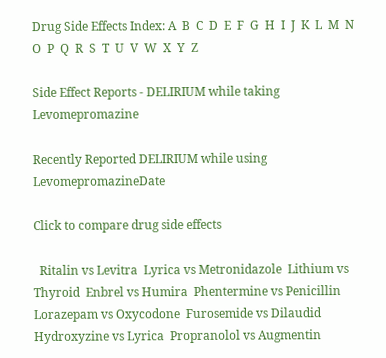Drug Side Effects Index: A  B  C  D  E  F  G  H  I  J  K  L  M  N  O  P  Q  R  S  T  U  V  W  X  Y  Z

Side Effect Reports - DELIRIUM while taking Levomepromazine

Recently Reported DELIRIUM while using LevomepromazineDate

Click to compare drug side effects

  Ritalin vs Levitra  Lyrica vs Metronidazole  Lithium vs Thyroid  Enbrel vs Humira  Phentermine vs Penicillin  Lorazepam vs Oxycodone  Furosemide vs Dilaudid  Hydroxyzine vs Lyrica  Propranolol vs Augmentin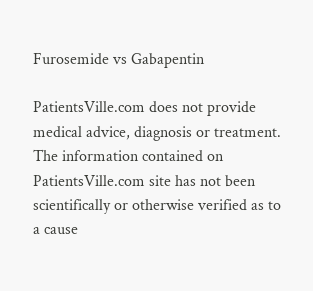Furosemide vs Gabapentin

PatientsVille.com does not provide medical advice, diagnosis or treatment. The information contained on PatientsVille.com site has not been scientifically or otherwise verified as to a cause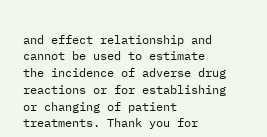and effect relationship and cannot be used to estimate the incidence of adverse drug reactions or for establishing or changing of patient treatments. Thank you for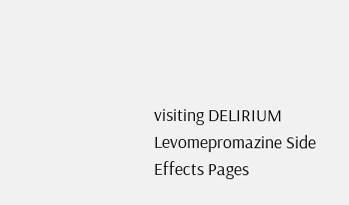visiting DELIRIUM Levomepromazine Side Effects Pages